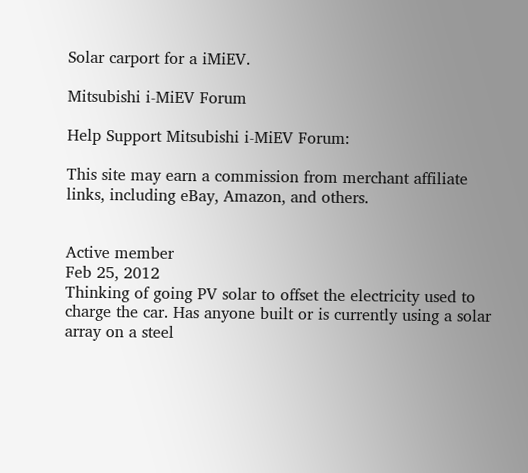Solar carport for a iMiEV.

Mitsubishi i-MiEV Forum

Help Support Mitsubishi i-MiEV Forum:

This site may earn a commission from merchant affiliate links, including eBay, Amazon, and others.


Active member
Feb 25, 2012
Thinking of going PV solar to offset the electricity used to charge the car. Has anyone built or is currently using a solar array on a steel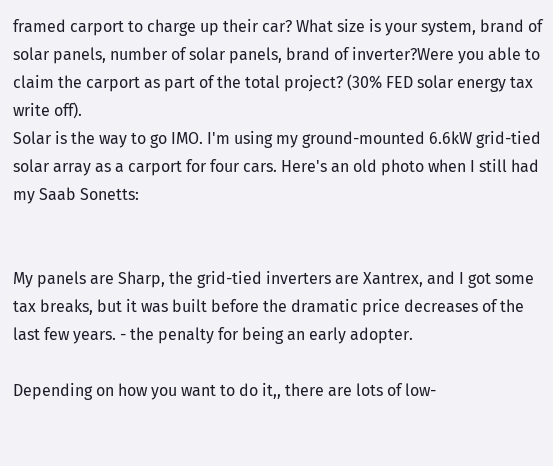framed carport to charge up their car? What size is your system, brand of solar panels, number of solar panels, brand of inverter?Were you able to claim the carport as part of the total project? (30% FED solar energy tax write off).
Solar is the way to go IMO. I'm using my ground-mounted 6.6kW grid-tied solar array as a carport for four cars. Here's an old photo when I still had my Saab Sonetts:


My panels are Sharp, the grid-tied inverters are Xantrex, and I got some tax breaks, but it was built before the dramatic price decreases of the last few years. - the penalty for being an early adopter.

Depending on how you want to do it,, there are lots of low-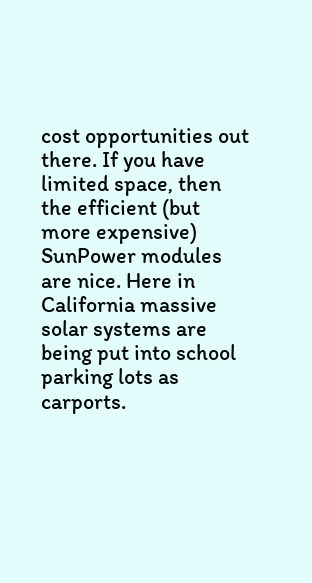cost opportunities out there. If you have limited space, then the efficient (but more expensive) SunPower modules are nice. Here in California massive solar systems are being put into school parking lots as carports.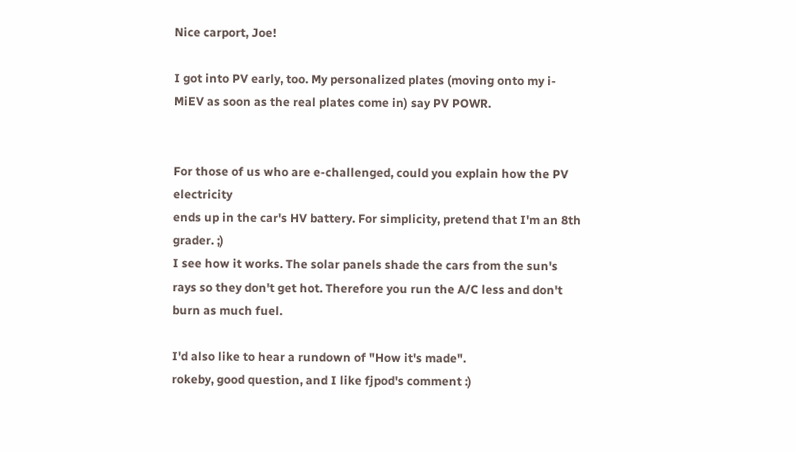Nice carport, Joe!

I got into PV early, too. My personalized plates (moving onto my i-MiEV as soon as the real plates come in) say PV POWR.


For those of us who are e-challenged, could you explain how the PV electricity
ends up in the car's HV battery. For simplicity, pretend that I'm an 8th grader. ;)
I see how it works. The solar panels shade the cars from the sun's rays so they don't get hot. Therefore you run the A/C less and don't burn as much fuel.

I'd also like to hear a rundown of "How it's made".
rokeby, good question, and I like fjpod's comment :)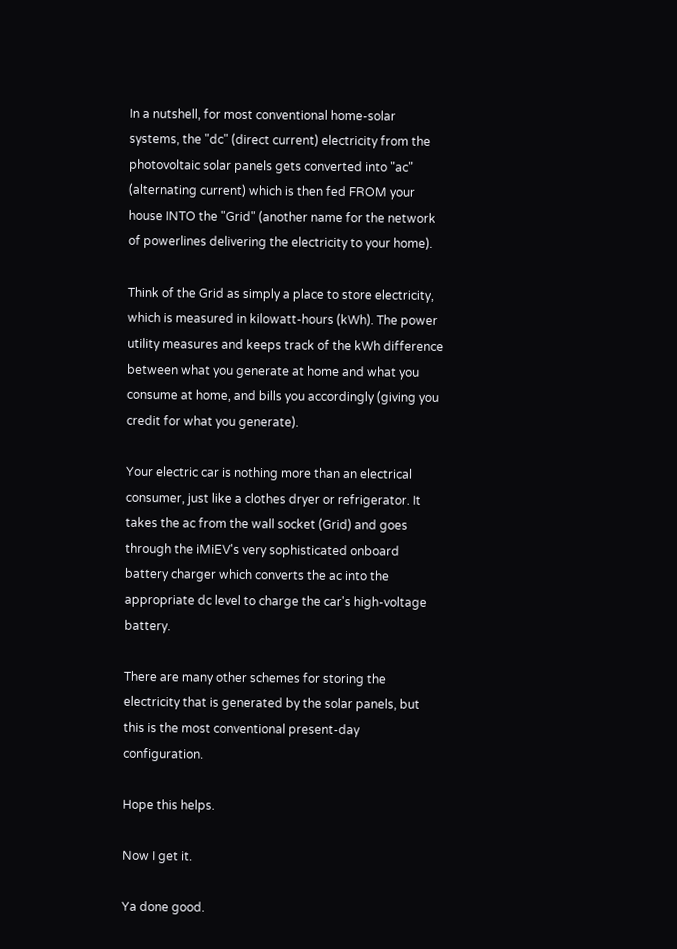In a nutshell, for most conventional home-solar systems, the "dc" (direct current) electricity from the photovoltaic solar panels gets converted into "ac" (alternating current) which is then fed FROM your house INTO the "Grid" (another name for the network of powerlines delivering the electricity to your home).

Think of the Grid as simply a place to store electricity, which is measured in kilowatt-hours (kWh). The power utility measures and keeps track of the kWh difference between what you generate at home and what you consume at home, and bills you accordingly (giving you credit for what you generate).

Your electric car is nothing more than an electrical consumer, just like a clothes dryer or refrigerator. It takes the ac from the wall socket (Grid) and goes through the iMiEV's very sophisticated onboard battery charger which converts the ac into the appropriate dc level to charge the car's high-voltage battery.

There are many other schemes for storing the electricity that is generated by the solar panels, but this is the most conventional present-day configuration.

Hope this helps.

Now I get it.

Ya done good.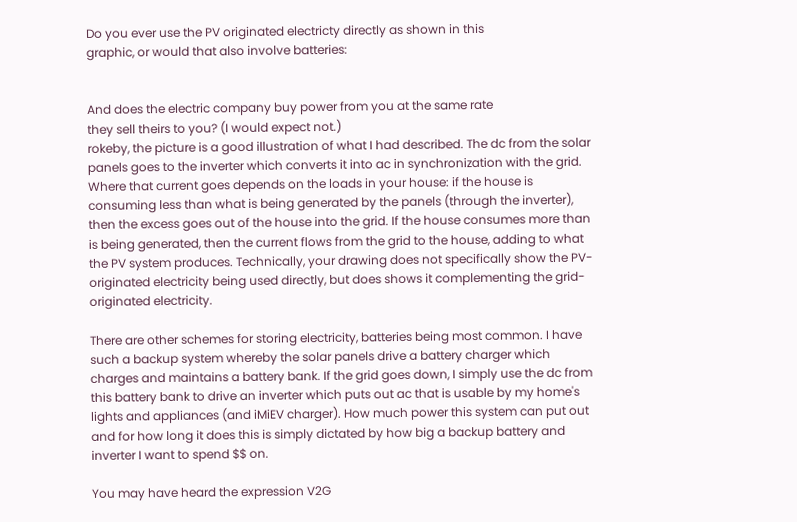Do you ever use the PV originated electricty directly as shown in this
graphic, or would that also involve batteries:


And does the electric company buy power from you at the same rate
they sell theirs to you? (I would expect not.)
rokeby, the picture is a good illustration of what I had described. The dc from the solar panels goes to the inverter which converts it into ac in synchronization with the grid. Where that current goes depends on the loads in your house: if the house is consuming less than what is being generated by the panels (through the inverter), then the excess goes out of the house into the grid. If the house consumes more than is being generated, then the current flows from the grid to the house, adding to what the PV system produces. Technically, your drawing does not specifically show the PV-originated electricity being used directly, but does shows it complementing the grid-originated electricity.

There are other schemes for storing electricity, batteries being most common. I have such a backup system whereby the solar panels drive a battery charger which charges and maintains a battery bank. If the grid goes down, I simply use the dc from this battery bank to drive an inverter which puts out ac that is usable by my home's lights and appliances (and iMiEV charger). How much power this system can put out and for how long it does this is simply dictated by how big a backup battery and inverter I want to spend $$ on.

You may have heard the expression V2G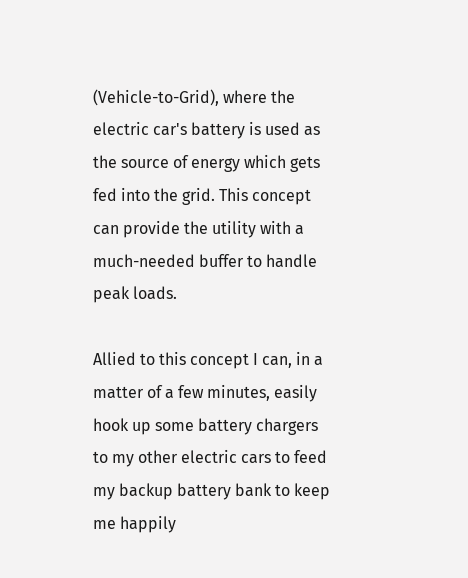(Vehicle-to-Grid), where the electric car's battery is used as the source of energy which gets fed into the grid. This concept can provide the utility with a much-needed buffer to handle peak loads.

Allied to this concept I can, in a matter of a few minutes, easily hook up some battery chargers to my other electric cars to feed my backup battery bank to keep me happily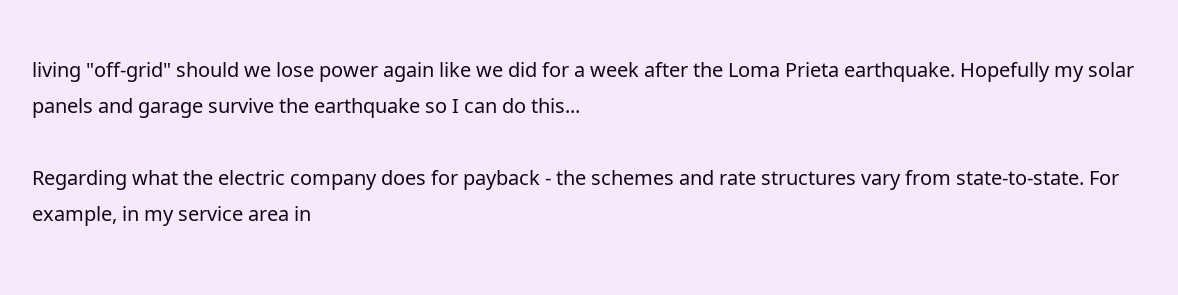living "off-grid" should we lose power again like we did for a week after the Loma Prieta earthquake. Hopefully my solar panels and garage survive the earthquake so I can do this...

Regarding what the electric company does for payback - the schemes and rate structures vary from state-to-state. For example, in my service area in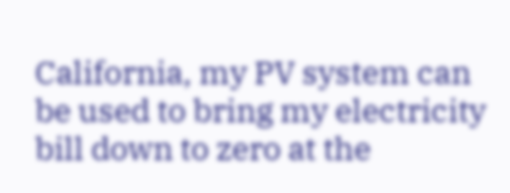California, my PV system can be used to bring my electricity bill down to zero at the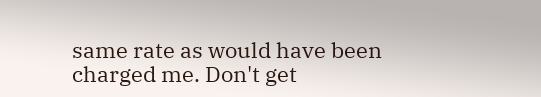same rate as would have been charged me. Don't get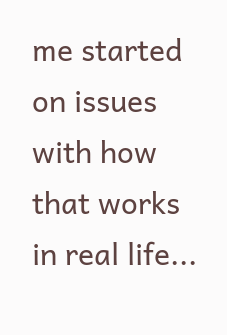me started on issues with how that works in real life...